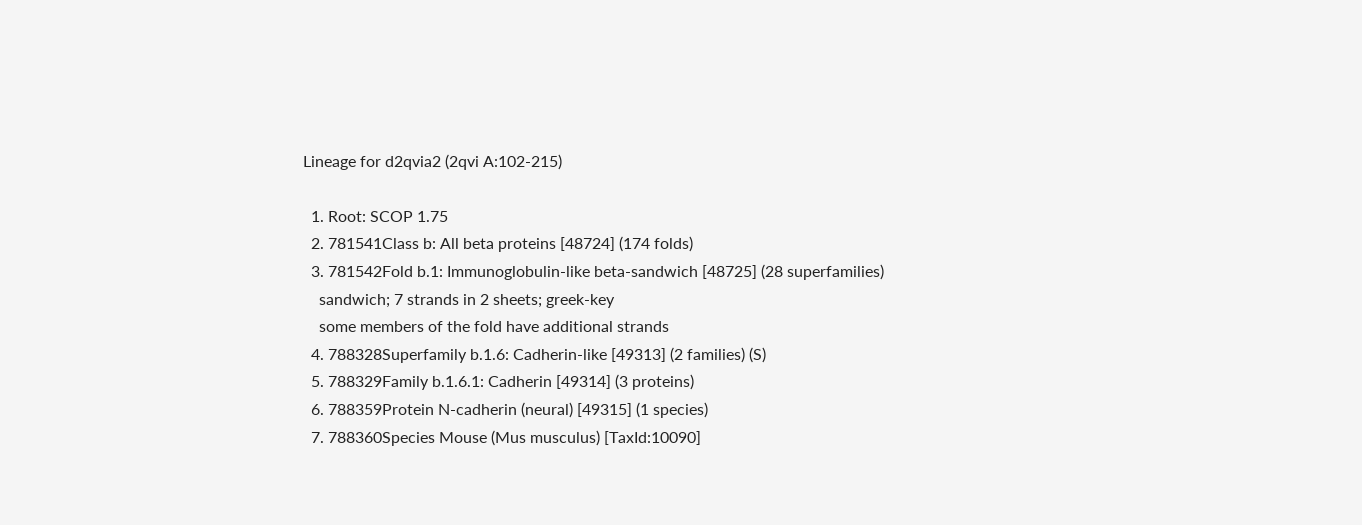Lineage for d2qvia2 (2qvi A:102-215)

  1. Root: SCOP 1.75
  2. 781541Class b: All beta proteins [48724] (174 folds)
  3. 781542Fold b.1: Immunoglobulin-like beta-sandwich [48725] (28 superfamilies)
    sandwich; 7 strands in 2 sheets; greek-key
    some members of the fold have additional strands
  4. 788328Superfamily b.1.6: Cadherin-like [49313] (2 families) (S)
  5. 788329Family b.1.6.1: Cadherin [49314] (3 proteins)
  6. 788359Protein N-cadherin (neural) [49315] (1 species)
  7. 788360Species Mouse (Mus musculus) [TaxId:10090]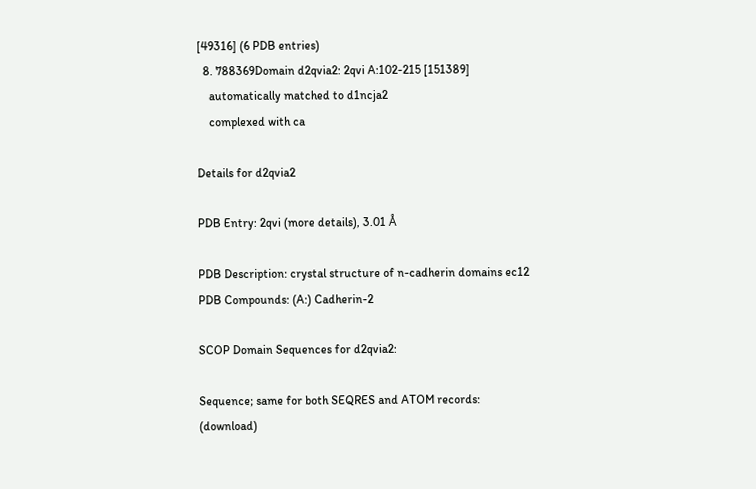[49316] (6 PDB entries)
  8. 788369Domain d2qvia2: 2qvi A:102-215 [151389]
    automatically matched to d1ncja2
    complexed with ca

Details for d2qvia2

PDB Entry: 2qvi (more details), 3.01 Å

PDB Description: crystal structure of n-cadherin domains ec12
PDB Compounds: (A:) Cadherin-2

SCOP Domain Sequences for d2qvia2:

Sequence; same for both SEQRES and ATOM records: (download)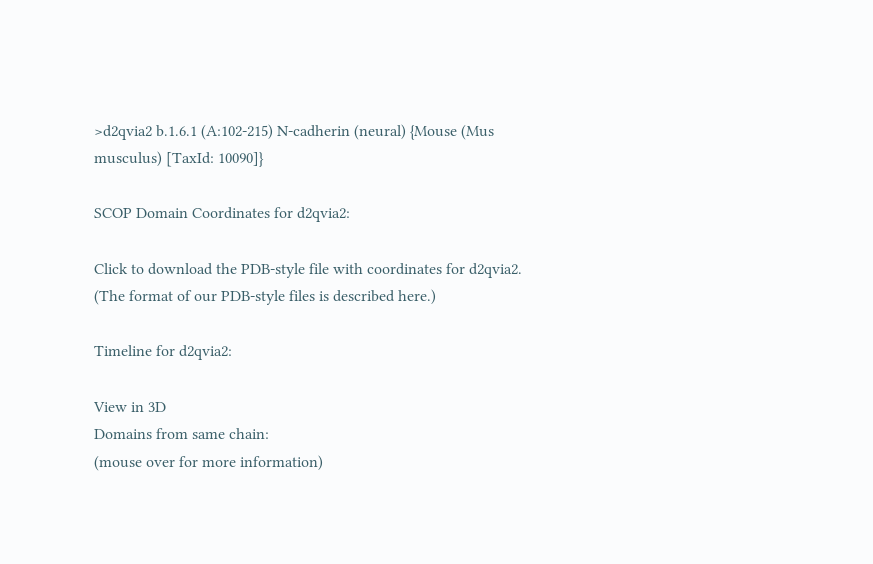>d2qvia2 b.1.6.1 (A:102-215) N-cadherin (neural) {Mouse (Mus musculus) [TaxId: 10090]}

SCOP Domain Coordinates for d2qvia2:

Click to download the PDB-style file with coordinates for d2qvia2.
(The format of our PDB-style files is described here.)

Timeline for d2qvia2:

View in 3D
Domains from same chain:
(mouse over for more information)